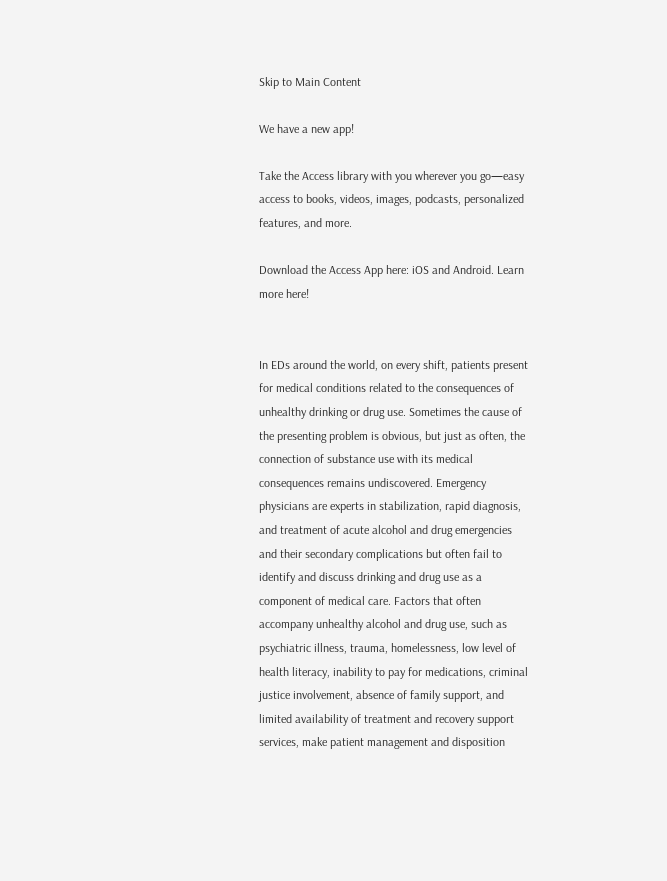Skip to Main Content

We have a new app!

Take the Access library with you wherever you go—easy access to books, videos, images, podcasts, personalized features, and more.

Download the Access App here: iOS and Android. Learn more here!


In EDs around the world, on every shift, patients present for medical conditions related to the consequences of unhealthy drinking or drug use. Sometimes the cause of the presenting problem is obvious, but just as often, the connection of substance use with its medical consequences remains undiscovered. Emergency physicians are experts in stabilization, rapid diagnosis, and treatment of acute alcohol and drug emergencies and their secondary complications but often fail to identify and discuss drinking and drug use as a component of medical care. Factors that often accompany unhealthy alcohol and drug use, such as psychiatric illness, trauma, homelessness, low level of health literacy, inability to pay for medications, criminal justice involvement, absence of family support, and limited availability of treatment and recovery support services, make patient management and disposition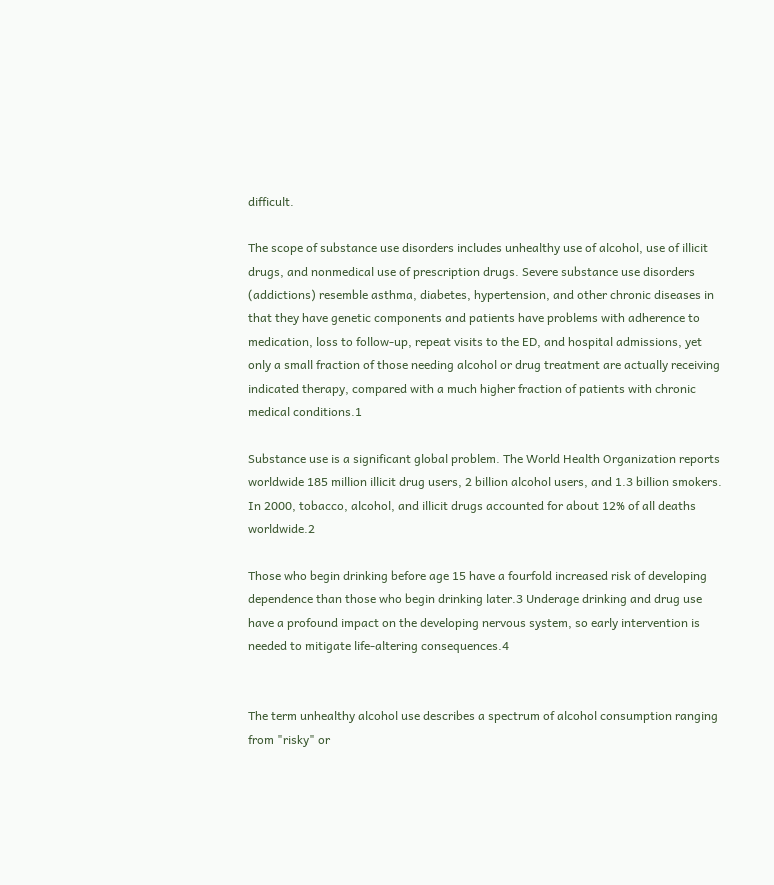difficult.

The scope of substance use disorders includes unhealthy use of alcohol, use of illicit drugs, and nonmedical use of prescription drugs. Severe substance use disorders (addictions) resemble asthma, diabetes, hypertension, and other chronic diseases in that they have genetic components and patients have problems with adherence to medication, loss to follow-up, repeat visits to the ED, and hospital admissions, yet only a small fraction of those needing alcohol or drug treatment are actually receiving indicated therapy, compared with a much higher fraction of patients with chronic medical conditions.1

Substance use is a significant global problem. The World Health Organization reports worldwide 185 million illicit drug users, 2 billion alcohol users, and 1.3 billion smokers. In 2000, tobacco, alcohol, and illicit drugs accounted for about 12% of all deaths worldwide.2

Those who begin drinking before age 15 have a fourfold increased risk of developing dependence than those who begin drinking later.3 Underage drinking and drug use have a profound impact on the developing nervous system, so early intervention is needed to mitigate life-altering consequences.4


The term unhealthy alcohol use describes a spectrum of alcohol consumption ranging from "risky" or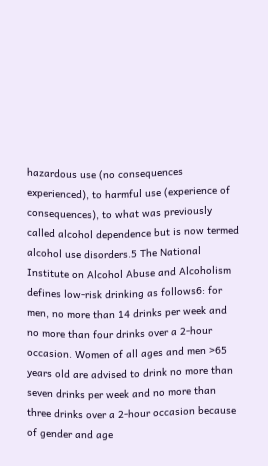hazardous use (no consequences experienced), to harmful use (experience of consequences), to what was previously called alcohol dependence but is now termed alcohol use disorders.5 The National Institute on Alcohol Abuse and Alcoholism defines low-risk drinking as follows6: for men, no more than 14 drinks per week and no more than four drinks over a 2-hour occasion. Women of all ages and men >65 years old are advised to drink no more than seven drinks per week and no more than three drinks over a 2-hour occasion because of gender and age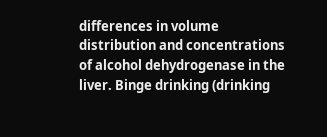differences in volume distribution and concentrations of alcohol dehydrogenase in the liver. Binge drinking (drinking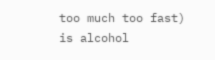too much too fast) is alcohol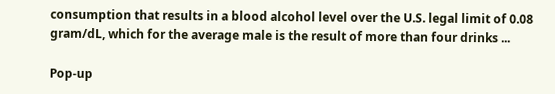consumption that results in a blood alcohol level over the U.S. legal limit of 0.08 gram/dL, which for the average male is the result of more than four drinks ...

Pop-up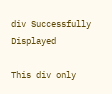div Successfully Displayed

This div only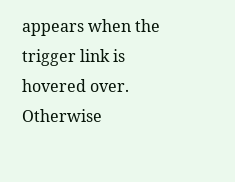appears when the trigger link is hovered over. Otherwise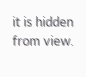it is hidden from view.